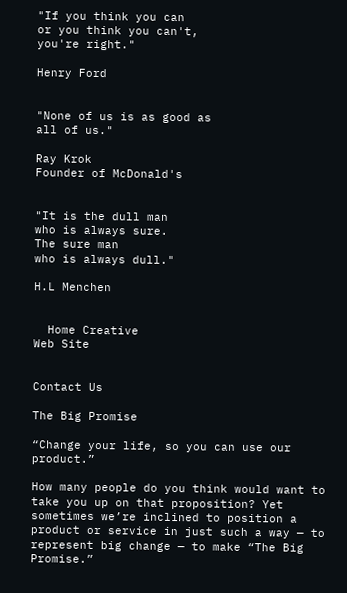"If you think you can
or you think you can't,
you're right."

Henry Ford


"None of us is as good as
all of us."

Ray Krok
Founder of McDonald's


"It is the dull man
who is always sure.
The sure man
who is always dull."

H.L Menchen


  Home Creative
Web Site


Contact Us

The Big Promise

“Change your life, so you can use our product.”

How many people do you think would want to take you up on that proposition? Yet sometimes we’re inclined to position a product or service in just such a way — to represent big change — to make “The Big Promise.”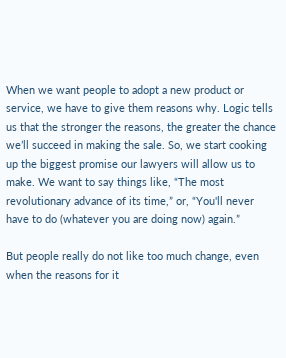When we want people to adopt a new product or service, we have to give them reasons why. Logic tells us that the stronger the reasons, the greater the chance we’ll succeed in making the sale. So, we start cooking up the biggest promise our lawyers will allow us to make. We want to say things like, “The most revolutionary advance of its time,” or, “You'll never have to do (whatever you are doing now) again.”

But people really do not like too much change, even when the reasons for it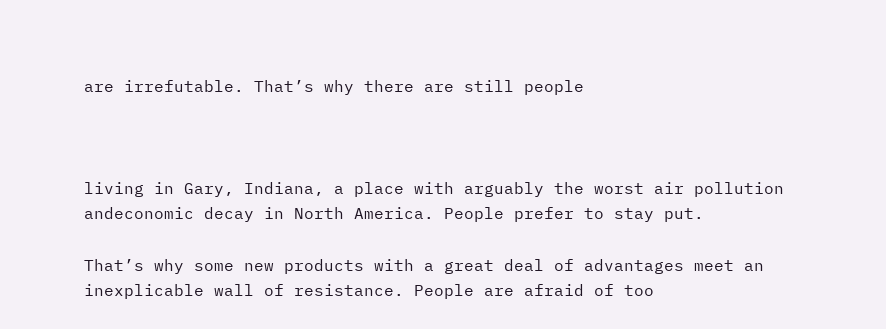are irrefutable. That’s why there are still people



living in Gary, Indiana, a place with arguably the worst air pollution andeconomic decay in North America. People prefer to stay put.

That’s why some new products with a great deal of advantages meet an inexplicable wall of resistance. People are afraid of too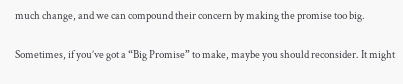much change, and we can compound their concern by making the promise too big.

Sometimes, if you’ve got a “Big Promise” to make, maybe you should reconsider. It might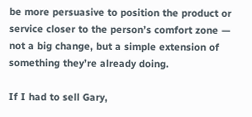be more persuasive to position the product or service closer to the person’s comfort zone — not a big change, but a simple extension of something they’re already doing.

If I had to sell Gary,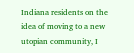Indiana residents on the idea of moving to a new utopian community, I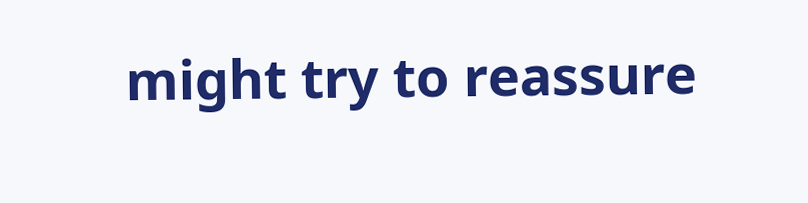might try to reassure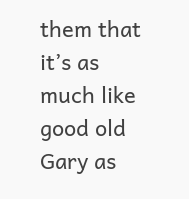them that it’s as much like good old Gary as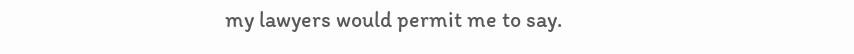my lawyers would permit me to say.